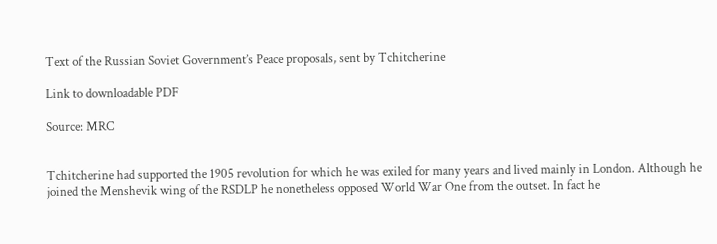Text of the Russian Soviet Government’s Peace proposals, sent by Tchitcherine

Link to downloadable PDF

Source: MRC


Tchitcherine had supported the 1905 revolution for which he was exiled for many years and lived mainly in London. Although he joined the Menshevik wing of the RSDLP he nonetheless opposed World War One from the outset. In fact he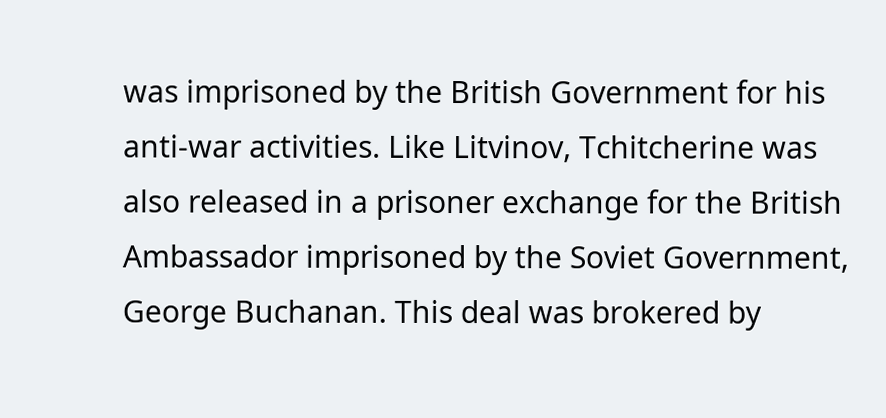was imprisoned by the British Government for his anti-war activities. Like Litvinov, Tchitcherine was also released in a prisoner exchange for the British Ambassador imprisoned by the Soviet Government, George Buchanan. This deal was brokered by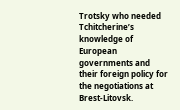Trotsky who needed Tchitcherine’s knowledge of European governments and their foreign policy for the negotiations at Brest-Litovsk.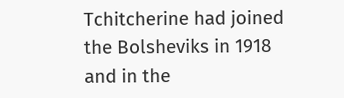Tchitcherine had joined the Bolsheviks in 1918 and in the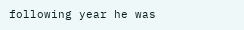following year he was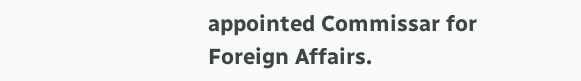appointed Commissar for Foreign Affairs.